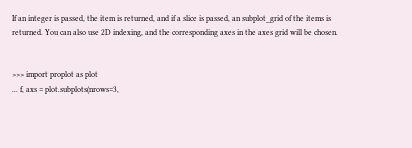If an integer is passed, the item is returned, and if a slice is passed, an subplot_grid of the items is returned. You can also use 2D indexing, and the corresponding axes in the axes grid will be chosen.


>>> import proplot as plot
... f, axs = plot.subplots(nrows=3,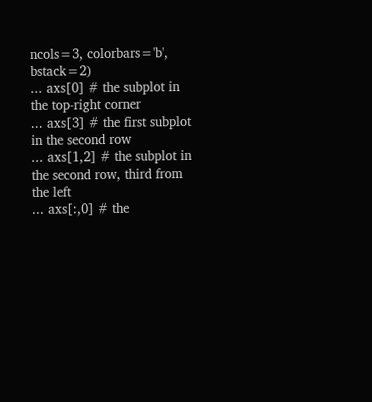ncols=3, colorbars='b', bstack=2)
... axs[0] # the subplot in the top-right corner
... axs[3] # the first subplot in the second row
... axs[1,2] # the subplot in the second row, third from the left
... axs[:,0] # the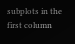subplots in the first column